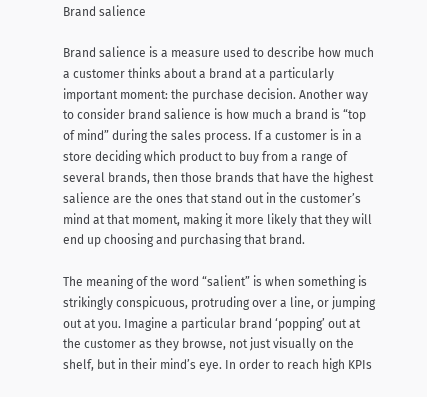Brand salience

Brand salience is a measure used to describe how much a customer thinks about a brand at a particularly important moment: the purchase decision. Another way to consider brand salience is how much a brand is “top of mind” during the sales process. If a customer is in a store deciding which product to buy from a range of several brands, then those brands that have the highest salience are the ones that stand out in the customer’s mind at that moment, making it more likely that they will end up choosing and purchasing that brand.

The meaning of the word “salient” is when something is strikingly conspicuous, protruding over a line, or jumping out at you. Imagine a particular brand ‘popping’ out at the customer as they browse, not just visually on the shelf, but in their mind’s eye. In order to reach high KPIs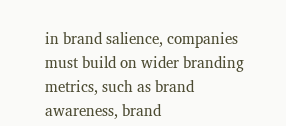in brand salience, companies must build on wider branding metrics, such as brand awareness, brand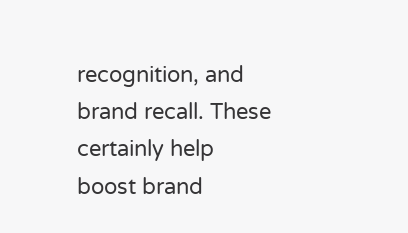recognition, and brand recall. These certainly help boost brand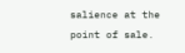salience at the point of sale.